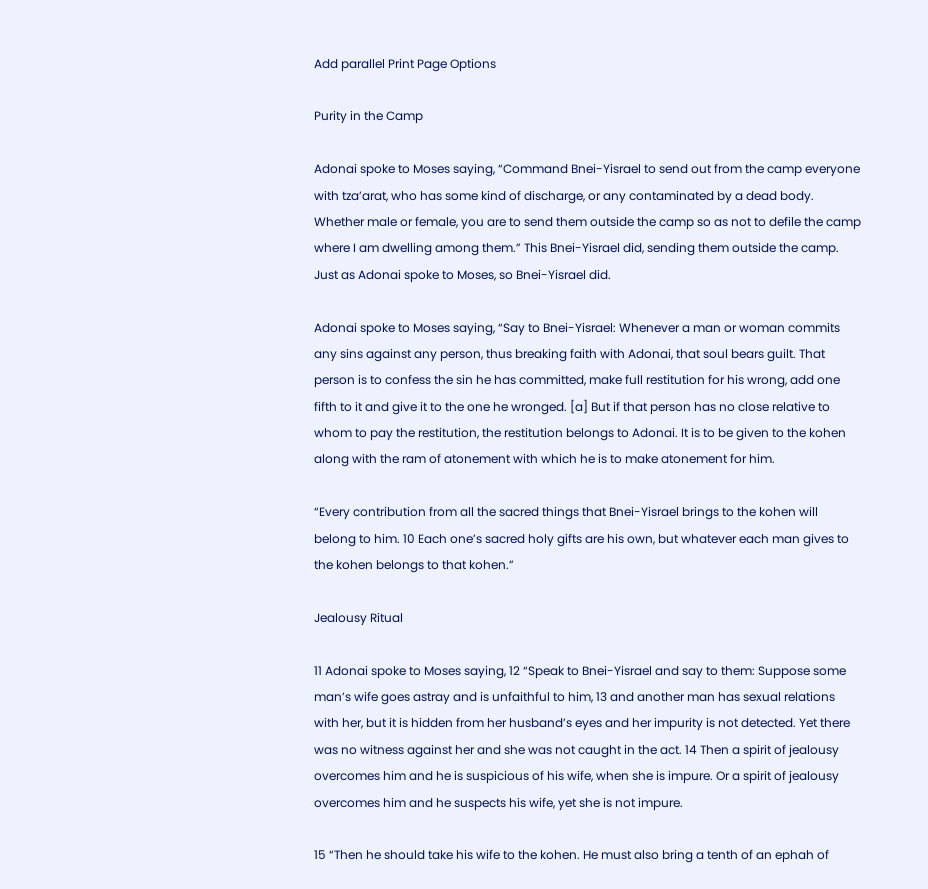Add parallel Print Page Options

Purity in the Camp

Adonai spoke to Moses saying, “Command Bnei-Yisrael to send out from the camp everyone with tza’arat, who has some kind of discharge, or any contaminated by a dead body. Whether male or female, you are to send them outside the camp so as not to defile the camp where I am dwelling among them.” This Bnei-Yisrael did, sending them outside the camp. Just as Adonai spoke to Moses, so Bnei-Yisrael did.

Adonai spoke to Moses saying, “Say to Bnei-Yisrael: Whenever a man or woman commits any sins against any person, thus breaking faith with Adonai, that soul bears guilt. That person is to confess the sin he has committed, make full restitution for his wrong, add one fifth to it and give it to the one he wronged. [a] But if that person has no close relative to whom to pay the restitution, the restitution belongs to Adonai. It is to be given to the kohen along with the ram of atonement with which he is to make atonement for him.

“Every contribution from all the sacred things that Bnei-Yisrael brings to the kohen will belong to him. 10 Each one’s sacred holy gifts are his own, but whatever each man gives to the kohen belongs to that kohen.”

Jealousy Ritual

11 Adonai spoke to Moses saying, 12 “Speak to Bnei-Yisrael and say to them: Suppose some man’s wife goes astray and is unfaithful to him, 13 and another man has sexual relations with her, but it is hidden from her husband’s eyes and her impurity is not detected. Yet there was no witness against her and she was not caught in the act. 14 Then a spirit of jealousy overcomes him and he is suspicious of his wife, when she is impure. Or a spirit of jealousy overcomes him and he suspects his wife, yet she is not impure.

15 “Then he should take his wife to the kohen. He must also bring a tenth of an ephah of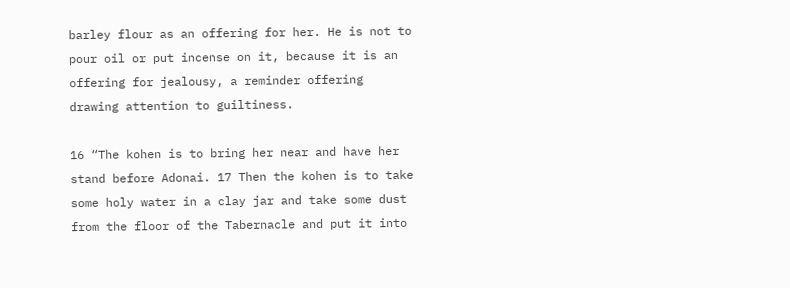barley flour as an offering for her. He is not to pour oil or put incense on it, because it is an offering for jealousy, a reminder offering drawing attention to guiltiness.

16 “The kohen is to bring her near and have her stand before Adonai. 17 Then the kohen is to take some holy water in a clay jar and take some dust from the floor of the Tabernacle and put it into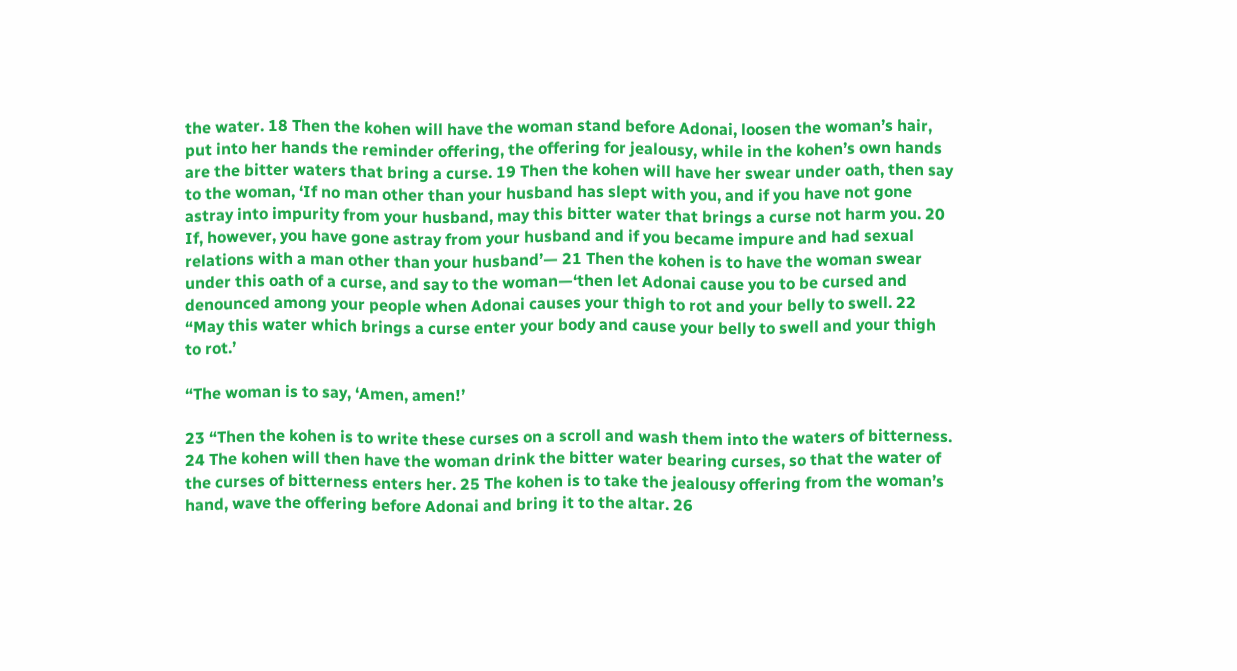the water. 18 Then the kohen will have the woman stand before Adonai, loosen the woman’s hair, put into her hands the reminder offering, the offering for jealousy, while in the kohen’s own hands are the bitter waters that bring a curse. 19 Then the kohen will have her swear under oath, then say to the woman, ‘If no man other than your husband has slept with you, and if you have not gone astray into impurity from your husband, may this bitter water that brings a curse not harm you. 20 If, however, you have gone astray from your husband and if you became impure and had sexual relations with a man other than your husband’— 21 Then the kohen is to have the woman swear under this oath of a curse, and say to the woman—‘then let Adonai cause you to be cursed and denounced among your people when Adonai causes your thigh to rot and your belly to swell. 22 “May this water which brings a curse enter your body and cause your belly to swell and your thigh to rot.’

“The woman is to say, ‘Amen, amen!’

23 “Then the kohen is to write these curses on a scroll and wash them into the waters of bitterness. 24 The kohen will then have the woman drink the bitter water bearing curses, so that the water of the curses of bitterness enters her. 25 The kohen is to take the jealousy offering from the woman’s hand, wave the offering before Adonai and bring it to the altar. 26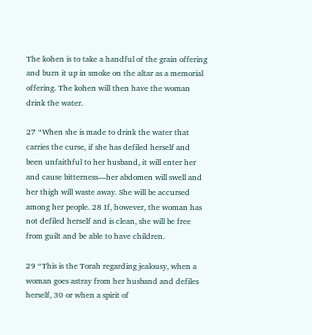The kohen is to take a handful of the grain offering and burn it up in smoke on the altar as a memorial offering. The kohen will then have the woman drink the water.

27 “When she is made to drink the water that carries the curse, if she has defiled herself and been unfaithful to her husband, it will enter her and cause bitterness—her abdomen will swell and her thigh will waste away. She will be accursed among her people. 28 If, however, the woman has not defiled herself and is clean, she will be free from guilt and be able to have children.

29 “This is the Torah regarding jealousy, when a woman goes astray from her husband and defiles herself, 30 or when a spirit of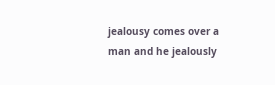jealousy comes over a man and he jealously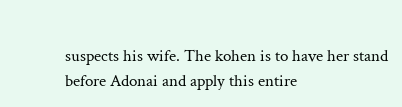suspects his wife. The kohen is to have her stand before Adonai and apply this entire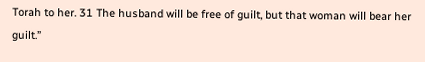Torah to her. 31 The husband will be free of guilt, but that woman will bear her guilt.”